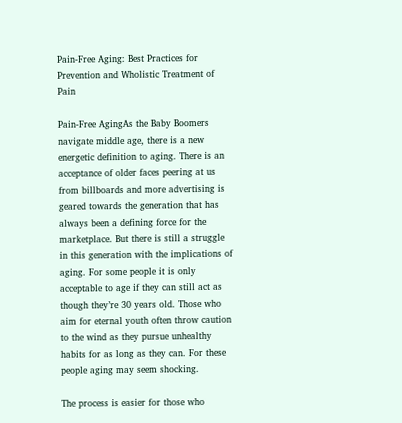Pain-Free Aging: Best Practices for Prevention and Wholistic Treatment of Pain

Pain-Free AgingAs the Baby Boomers navigate middle age, there is a new energetic definition to aging. There is an acceptance of older faces peering at us from billboards and more advertising is geared towards the generation that has always been a defining force for the marketplace. But there is still a struggle in this generation with the implications of aging. For some people it is only acceptable to age if they can still act as though they’re 30 years old. Those who aim for eternal youth often throw caution to the wind as they pursue unhealthy habits for as long as they can. For these people aging may seem shocking.

The process is easier for those who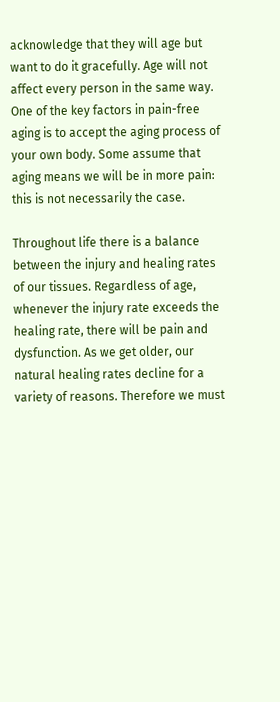acknowledge that they will age but want to do it gracefully. Age will not affect every person in the same way. One of the key factors in pain-free aging is to accept the aging process of your own body. Some assume that aging means we will be in more pain: this is not necessarily the case.

Throughout life there is a balance between the injury and healing rates of our tissues. Regardless of age, whenever the injury rate exceeds the healing rate, there will be pain and dysfunction. As we get older, our natural healing rates decline for a variety of reasons. Therefore we must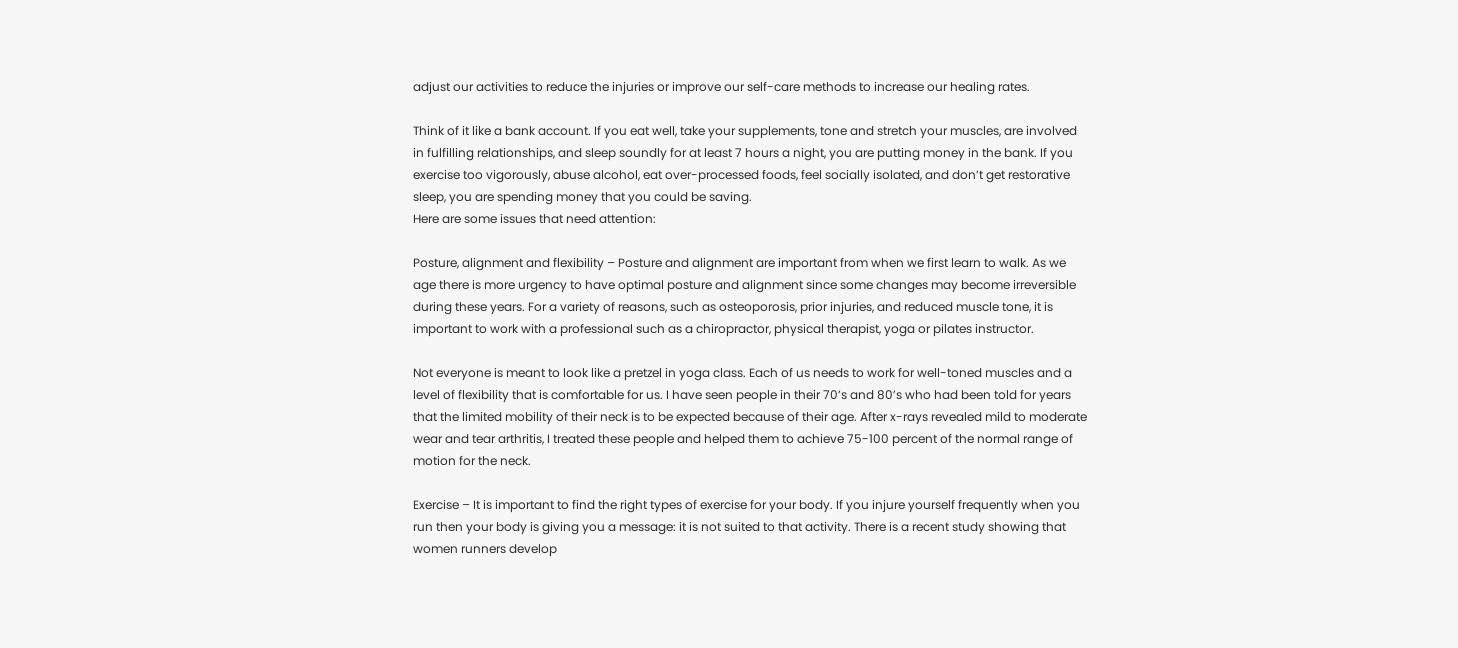adjust our activities to reduce the injuries or improve our self-care methods to increase our healing rates.

Think of it like a bank account. If you eat well, take your supplements, tone and stretch your muscles, are involved in fulfilling relationships, and sleep soundly for at least 7 hours a night, you are putting money in the bank. If you exercise too vigorously, abuse alcohol, eat over-processed foods, feel socially isolated, and don’t get restorative sleep, you are spending money that you could be saving.
Here are some issues that need attention:

Posture, alignment and flexibility – Posture and alignment are important from when we first learn to walk. As we age there is more urgency to have optimal posture and alignment since some changes may become irreversible during these years. For a variety of reasons, such as osteoporosis, prior injuries, and reduced muscle tone, it is important to work with a professional such as a chiropractor, physical therapist, yoga or pilates instructor.

Not everyone is meant to look like a pretzel in yoga class. Each of us needs to work for well-toned muscles and a level of flexibility that is comfortable for us. I have seen people in their 70’s and 80’s who had been told for years that the limited mobility of their neck is to be expected because of their age. After x-rays revealed mild to moderate wear and tear arthritis, I treated these people and helped them to achieve 75-100 percent of the normal range of motion for the neck.

Exercise – It is important to find the right types of exercise for your body. If you injure yourself frequently when you run then your body is giving you a message: it is not suited to that activity. There is a recent study showing that women runners develop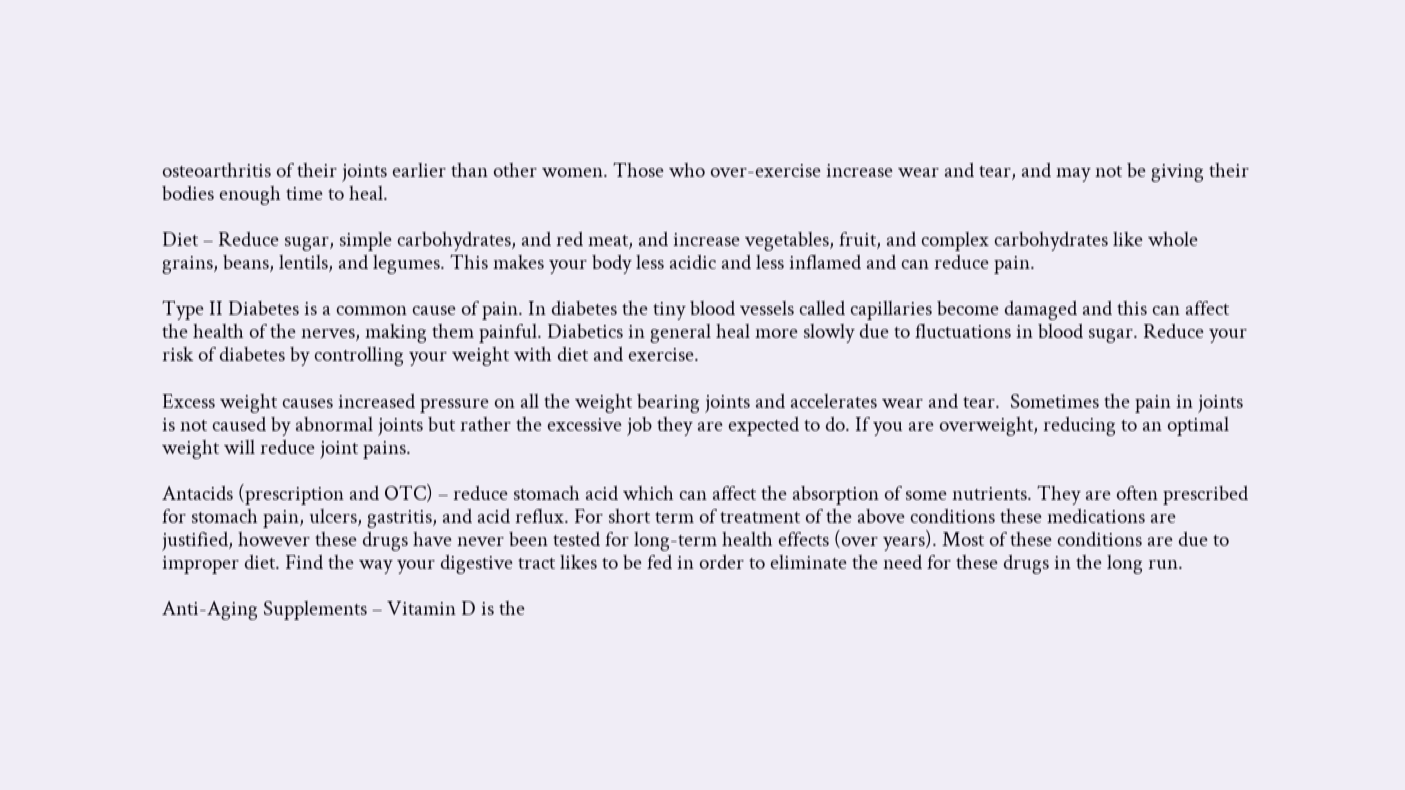osteoarthritis of their joints earlier than other women. Those who over-exercise increase wear and tear, and may not be giving their bodies enough time to heal.

Diet – Reduce sugar, simple carbohydrates, and red meat, and increase vegetables, fruit, and complex carbohydrates like whole grains, beans, lentils, and legumes. This makes your body less acidic and less inflamed and can reduce pain.

Type II Diabetes is a common cause of pain. In diabetes the tiny blood vessels called capillaries become damaged and this can affect the health of the nerves, making them painful. Diabetics in general heal more slowly due to fluctuations in blood sugar. Reduce your risk of diabetes by controlling your weight with diet and exercise.

Excess weight causes increased pressure on all the weight bearing joints and accelerates wear and tear.  Sometimes the pain in joints is not caused by abnormal joints but rather the excessive job they are expected to do. If you are overweight, reducing to an optimal weight will reduce joint pains.

Antacids (prescription and OTC) – reduce stomach acid which can affect the absorption of some nutrients. They are often prescribed for stomach pain, ulcers, gastritis, and acid reflux. For short term of treatment of the above conditions these medications are justified, however these drugs have never been tested for long-term health effects (over years). Most of these conditions are due to improper diet. Find the way your digestive tract likes to be fed in order to eliminate the need for these drugs in the long run.

Anti-Aging Supplements – Vitamin D is the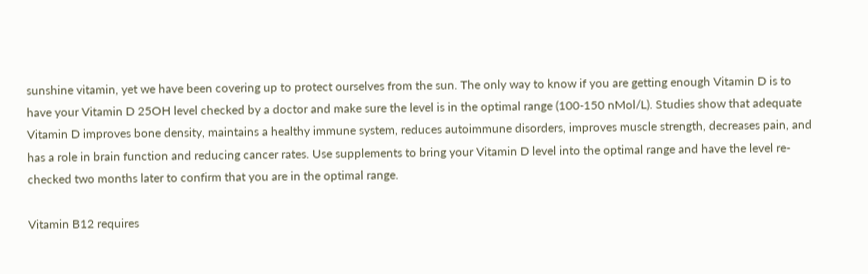sunshine vitamin, yet we have been covering up to protect ourselves from the sun. The only way to know if you are getting enough Vitamin D is to have your Vitamin D 25OH level checked by a doctor and make sure the level is in the optimal range (100-150 nMol/L). Studies show that adequate Vitamin D improves bone density, maintains a healthy immune system, reduces autoimmune disorders, improves muscle strength, decreases pain, and has a role in brain function and reducing cancer rates. Use supplements to bring your Vitamin D level into the optimal range and have the level re-checked two months later to confirm that you are in the optimal range.

Vitamin B12 requires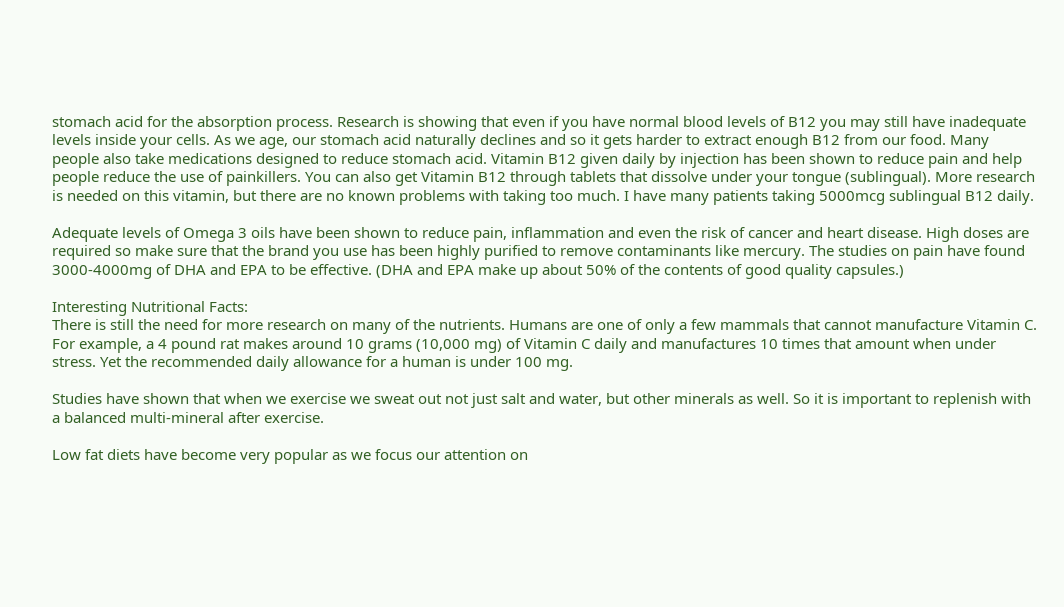stomach acid for the absorption process. Research is showing that even if you have normal blood levels of B12 you may still have inadequate levels inside your cells. As we age, our stomach acid naturally declines and so it gets harder to extract enough B12 from our food. Many people also take medications designed to reduce stomach acid. Vitamin B12 given daily by injection has been shown to reduce pain and help people reduce the use of painkillers. You can also get Vitamin B12 through tablets that dissolve under your tongue (sublingual). More research is needed on this vitamin, but there are no known problems with taking too much. I have many patients taking 5000mcg sublingual B12 daily.

Adequate levels of Omega 3 oils have been shown to reduce pain, inflammation and even the risk of cancer and heart disease. High doses are required so make sure that the brand you use has been highly purified to remove contaminants like mercury. The studies on pain have found 3000-4000mg of DHA and EPA to be effective. (DHA and EPA make up about 50% of the contents of good quality capsules.)

Interesting Nutritional Facts:
There is still the need for more research on many of the nutrients. Humans are one of only a few mammals that cannot manufacture Vitamin C. For example, a 4 pound rat makes around 10 grams (10,000 mg) of Vitamin C daily and manufactures 10 times that amount when under stress. Yet the recommended daily allowance for a human is under 100 mg.

Studies have shown that when we exercise we sweat out not just salt and water, but other minerals as well. So it is important to replenish with a balanced multi-mineral after exercise.

Low fat diets have become very popular as we focus our attention on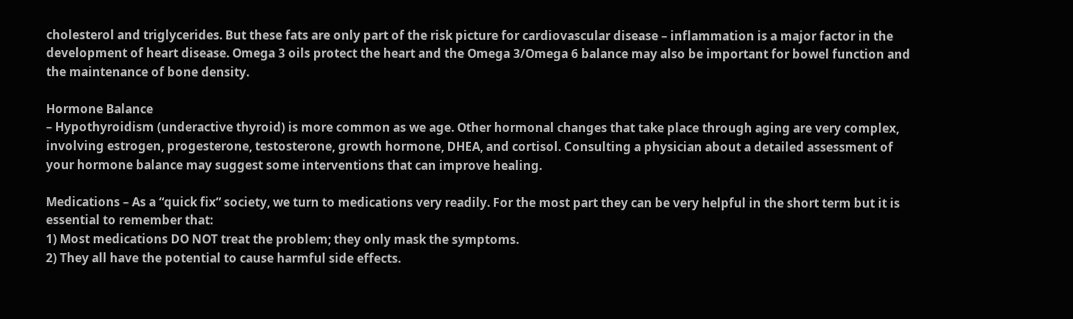cholesterol and triglycerides. But these fats are only part of the risk picture for cardiovascular disease – inflammation is a major factor in the development of heart disease. Omega 3 oils protect the heart and the Omega 3/Omega 6 balance may also be important for bowel function and the maintenance of bone density.

Hormone Balance
– Hypothyroidism (underactive thyroid) is more common as we age. Other hormonal changes that take place through aging are very complex, involving estrogen, progesterone, testosterone, growth hormone, DHEA, and cortisol. Consulting a physician about a detailed assessment of your hormone balance may suggest some interventions that can improve healing.

Medications – As a “quick fix” society, we turn to medications very readily. For the most part they can be very helpful in the short term but it is essential to remember that:
1) Most medications DO NOT treat the problem; they only mask the symptoms.
2) They all have the potential to cause harmful side effects.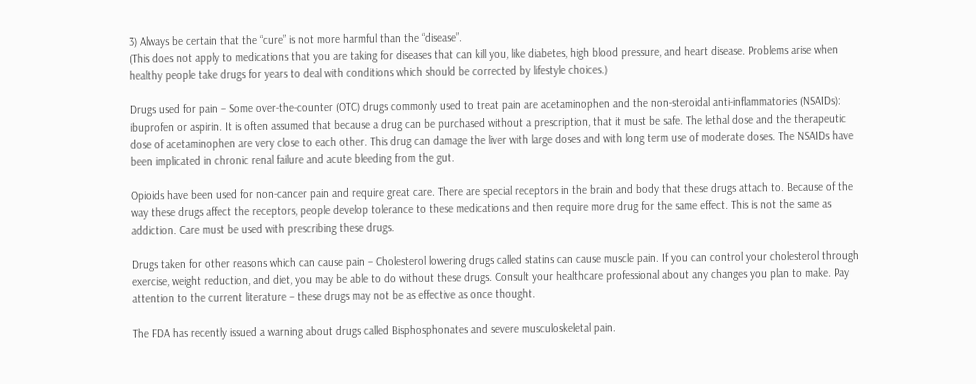3) Always be certain that the “cure” is not more harmful than the “disease”.
(This does not apply to medications that you are taking for diseases that can kill you, like diabetes, high blood pressure, and heart disease. Problems arise when healthy people take drugs for years to deal with conditions which should be corrected by lifestyle choices.)

Drugs used for pain – Some over-the-counter (OTC) drugs commonly used to treat pain are acetaminophen and the non-steroidal anti-inflammatories (NSAIDs): ibuprofen or aspirin. It is often assumed that because a drug can be purchased without a prescription, that it must be safe. The lethal dose and the therapeutic dose of acetaminophen are very close to each other. This drug can damage the liver with large doses and with long term use of moderate doses. The NSAIDs have been implicated in chronic renal failure and acute bleeding from the gut.

Opioids have been used for non-cancer pain and require great care. There are special receptors in the brain and body that these drugs attach to. Because of the way these drugs affect the receptors, people develop tolerance to these medications and then require more drug for the same effect. This is not the same as addiction. Care must be used with prescribing these drugs.

Drugs taken for other reasons which can cause pain – Cholesterol lowering drugs called statins can cause muscle pain. If you can control your cholesterol through exercise, weight reduction, and diet, you may be able to do without these drugs. Consult your healthcare professional about any changes you plan to make. Pay attention to the current literature – these drugs may not be as effective as once thought.

The FDA has recently issued a warning about drugs called Bisphosphonates and severe musculoskeletal pain.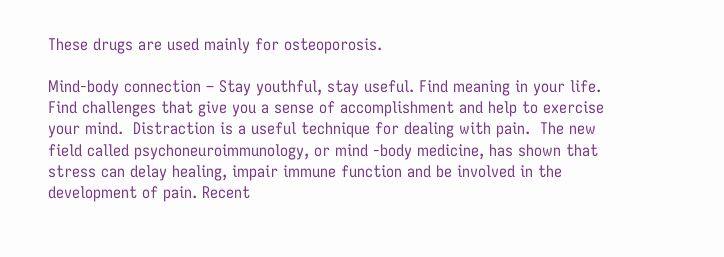These drugs are used mainly for osteoporosis.

Mind-body connection – Stay youthful, stay useful. Find meaning in your life. Find challenges that give you a sense of accomplishment and help to exercise your mind.  Distraction is a useful technique for dealing with pain.  The new field called psychoneuroimmunology, or mind -body medicine, has shown that stress can delay healing, impair immune function and be involved in the development of pain. Recent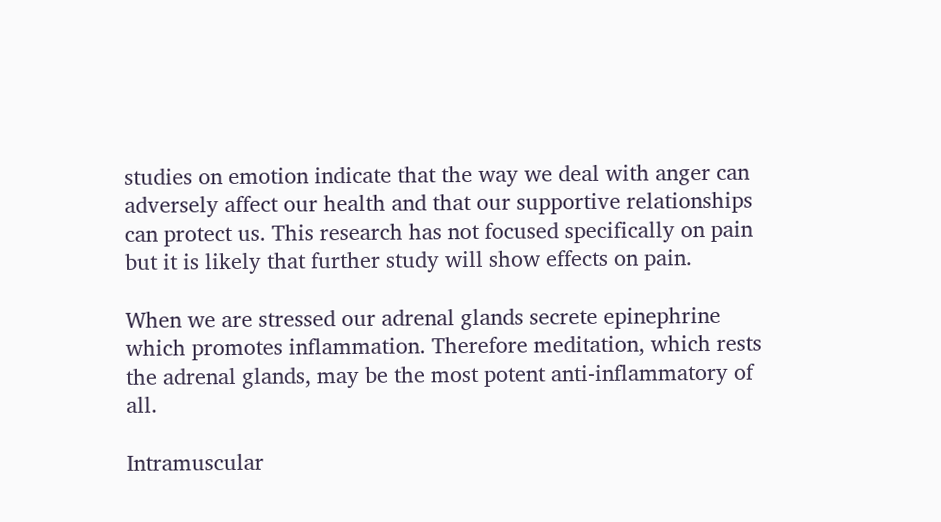studies on emotion indicate that the way we deal with anger can adversely affect our health and that our supportive relationships can protect us. This research has not focused specifically on pain but it is likely that further study will show effects on pain.

When we are stressed our adrenal glands secrete epinephrine which promotes inflammation. Therefore meditation, which rests the adrenal glands, may be the most potent anti-inflammatory of all.

Intramuscular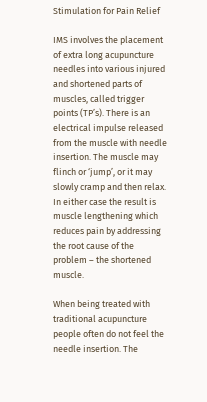Stimulation for Pain Relief

IMS involves the placement of extra long acupuncture needles into various injured and shortened parts of muscles, called trigger points (TP’s). There is an electrical impulse released from the muscle with needle insertion. The muscle may flinch or ‘jump’, or it may slowly cramp and then relax. In either case the result is muscle lengthening which reduces pain by addressing the root cause of the problem – the shortened muscle.

When being treated with traditional acupuncture people often do not feel the needle insertion. The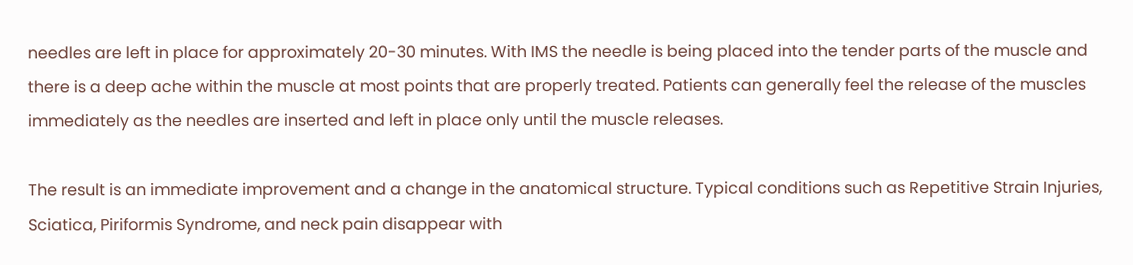needles are left in place for approximately 20-30 minutes. With IMS the needle is being placed into the tender parts of the muscle and there is a deep ache within the muscle at most points that are properly treated. Patients can generally feel the release of the muscles immediately as the needles are inserted and left in place only until the muscle releases.

The result is an immediate improvement and a change in the anatomical structure. Typical conditions such as Repetitive Strain Injuries, Sciatica, Piriformis Syndrome, and neck pain disappear with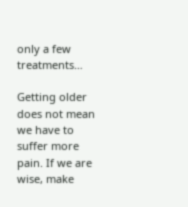only a few treatments…

Getting older does not mean we have to suffer more pain. If we are wise, make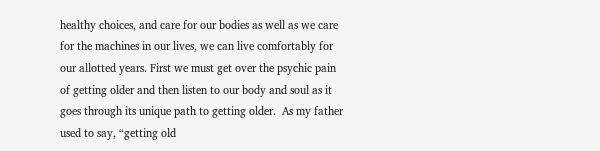healthy choices, and care for our bodies as well as we care for the machines in our lives, we can live comfortably for our allotted years. First we must get over the psychic pain of getting older and then listen to our body and soul as it goes through its unique path to getting older.  As my father used to say, “getting old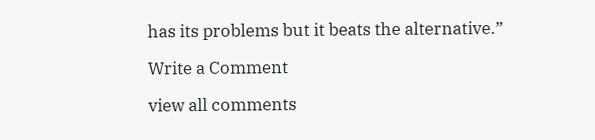has its problems but it beats the alternative.”

Write a Comment

view all comments